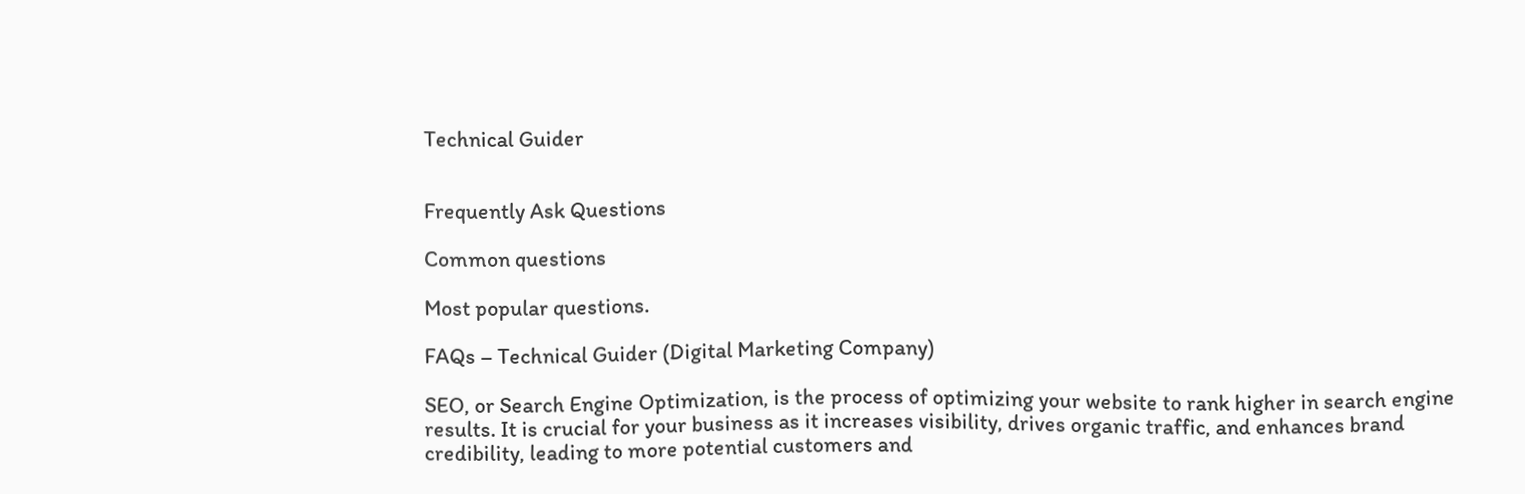Technical Guider


Frequently Ask Questions

Common questions

Most popular questions.

FAQs – Technical Guider (Digital Marketing Company)

SEO, or Search Engine Optimization, is the process of optimizing your website to rank higher in search engine results. It is crucial for your business as it increases visibility, drives organic traffic, and enhances brand credibility, leading to more potential customers and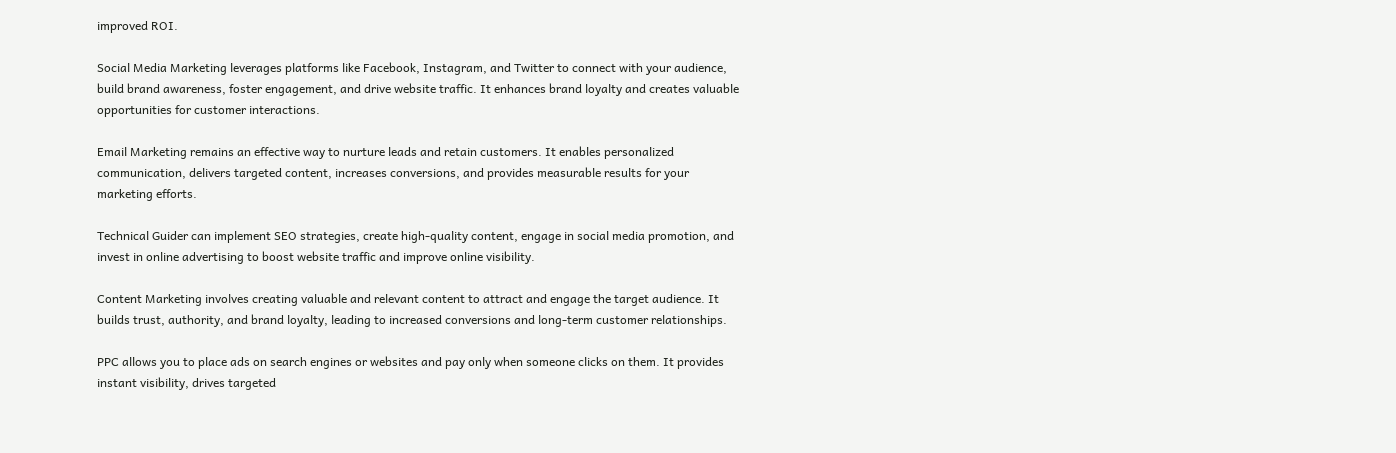improved ROI.

Social Media Marketing leverages platforms like Facebook, Instagram, and Twitter to connect with your audience, build brand awareness, foster engagement, and drive website traffic. It enhances brand loyalty and creates valuable opportunities for customer interactions.

Email Marketing remains an effective way to nurture leads and retain customers. It enables personalized communication, delivers targeted content, increases conversions, and provides measurable results for your marketing efforts.

Technical Guider can implement SEO strategies, create high-quality content, engage in social media promotion, and invest in online advertising to boost website traffic and improve online visibility.

Content Marketing involves creating valuable and relevant content to attract and engage the target audience. It builds trust, authority, and brand loyalty, leading to increased conversions and long-term customer relationships.

PPC allows you to place ads on search engines or websites and pay only when someone clicks on them. It provides instant visibility, drives targeted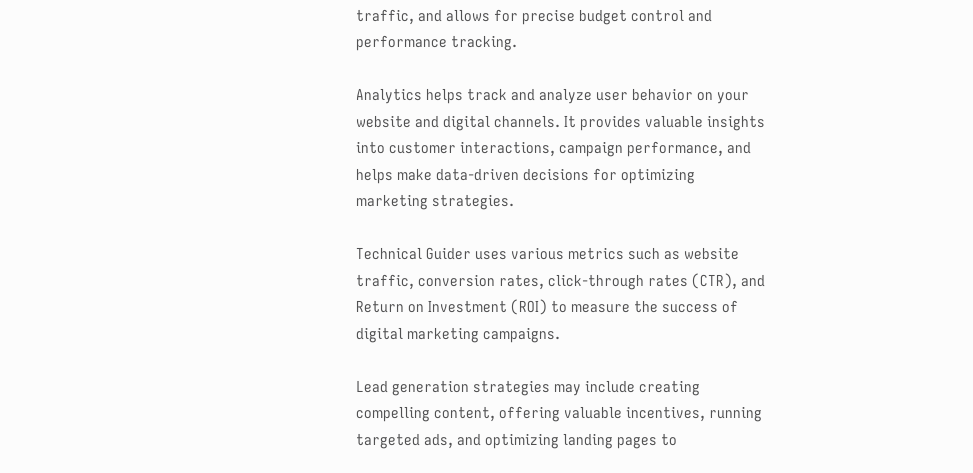traffic, and allows for precise budget control and performance tracking.

Analytics helps track and analyze user behavior on your website and digital channels. It provides valuable insights into customer interactions, campaign performance, and helps make data-driven decisions for optimizing marketing strategies.

Technical Guider uses various metrics such as website traffic, conversion rates, click-through rates (CTR), and Return on Investment (ROI) to measure the success of digital marketing campaigns.

Lead generation strategies may include creating compelling content, offering valuable incentives, running targeted ads, and optimizing landing pages to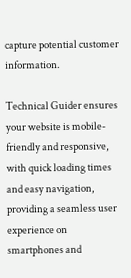capture potential customer information.

Technical Guider ensures your website is mobile-friendly and responsive, with quick loading times and easy navigation, providing a seamless user experience on smartphones and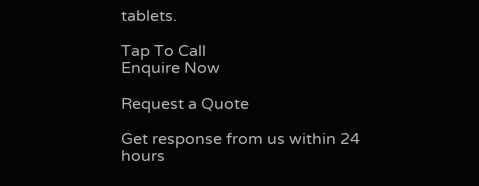tablets.

Tap To Call
Enquire Now

Request a Quote

Get response from us within 24 hours